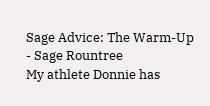Sage Advice: The Warm-Up - Sage Rountree
My athlete Donnie has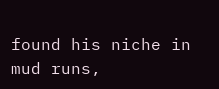found his niche in mud runs,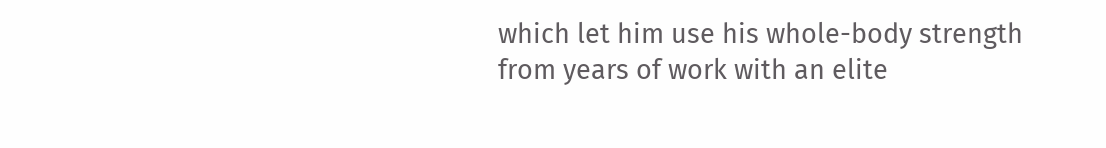which let him use his whole-body strength from years of work with an elite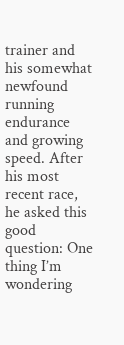trainer and his somewhat newfound running endurance and growing speed. After his most recent race, he asked this good question: One thing I’m wondering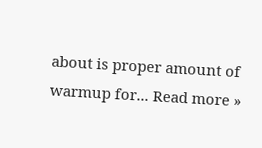about is proper amount of warmup for... Read more »